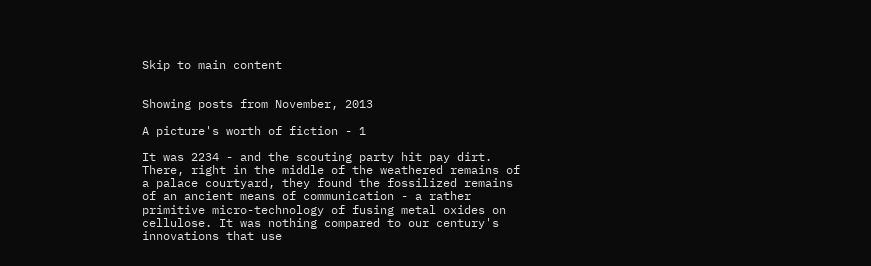Skip to main content


Showing posts from November, 2013

A picture's worth of fiction - 1

It was 2234 - and the scouting party hit pay dirt. There, right in the middle of the weathered remains of a palace courtyard, they found the fossilized remains of an ancient means of communication - a rather primitive micro-technology of fusing metal oxides on cellulose. It was nothing compared to our century's innovations that use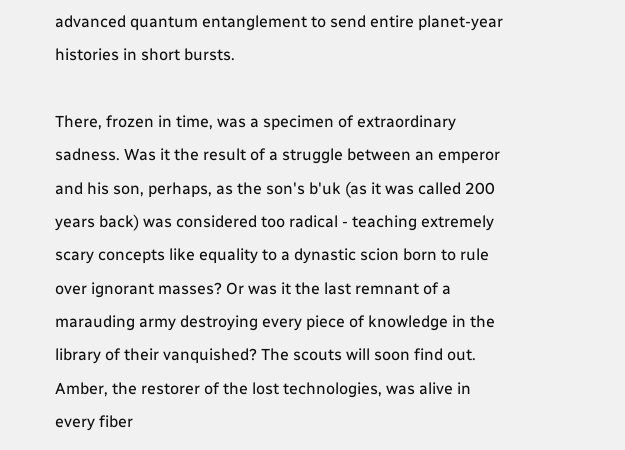advanced quantum entanglement to send entire planet-year histories in short bursts.

There, frozen in time, was a specimen of extraordinary sadness. Was it the result of a struggle between an emperor and his son, perhaps, as the son's b'uk (as it was called 200 years back) was considered too radical - teaching extremely scary concepts like equality to a dynastic scion born to rule over ignorant masses? Or was it the last remnant of a marauding army destroying every piece of knowledge in the library of their vanquished? The scouts will soon find out. Amber, the restorer of the lost technologies, was alive in every fiber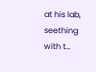at his lab, seething with t…